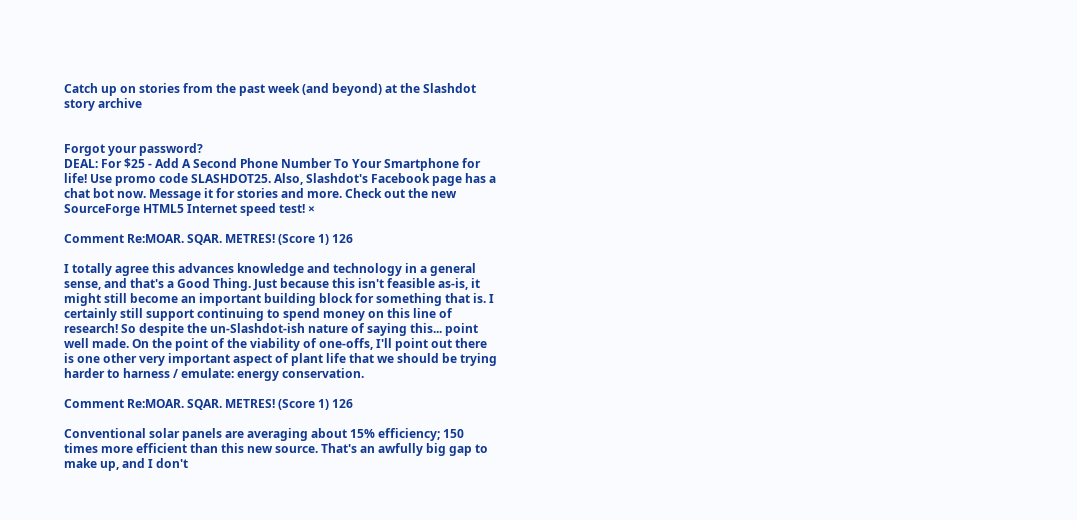Catch up on stories from the past week (and beyond) at the Slashdot story archive


Forgot your password?
DEAL: For $25 - Add A Second Phone Number To Your Smartphone for life! Use promo code SLASHDOT25. Also, Slashdot's Facebook page has a chat bot now. Message it for stories and more. Check out the new SourceForge HTML5 Internet speed test! ×

Comment Re:MOAR. SQAR. METRES! (Score 1) 126

I totally agree this advances knowledge and technology in a general sense, and that's a Good Thing. Just because this isn't feasible as-is, it might still become an important building block for something that is. I certainly still support continuing to spend money on this line of research! So despite the un-Slashdot-ish nature of saying this... point well made. On the point of the viability of one-offs, I'll point out there is one other very important aspect of plant life that we should be trying harder to harness / emulate: energy conservation.

Comment Re:MOAR. SQAR. METRES! (Score 1) 126

Conventional solar panels are averaging about 15% efficiency; 150 times more efficient than this new source. That's an awfully big gap to make up, and I don't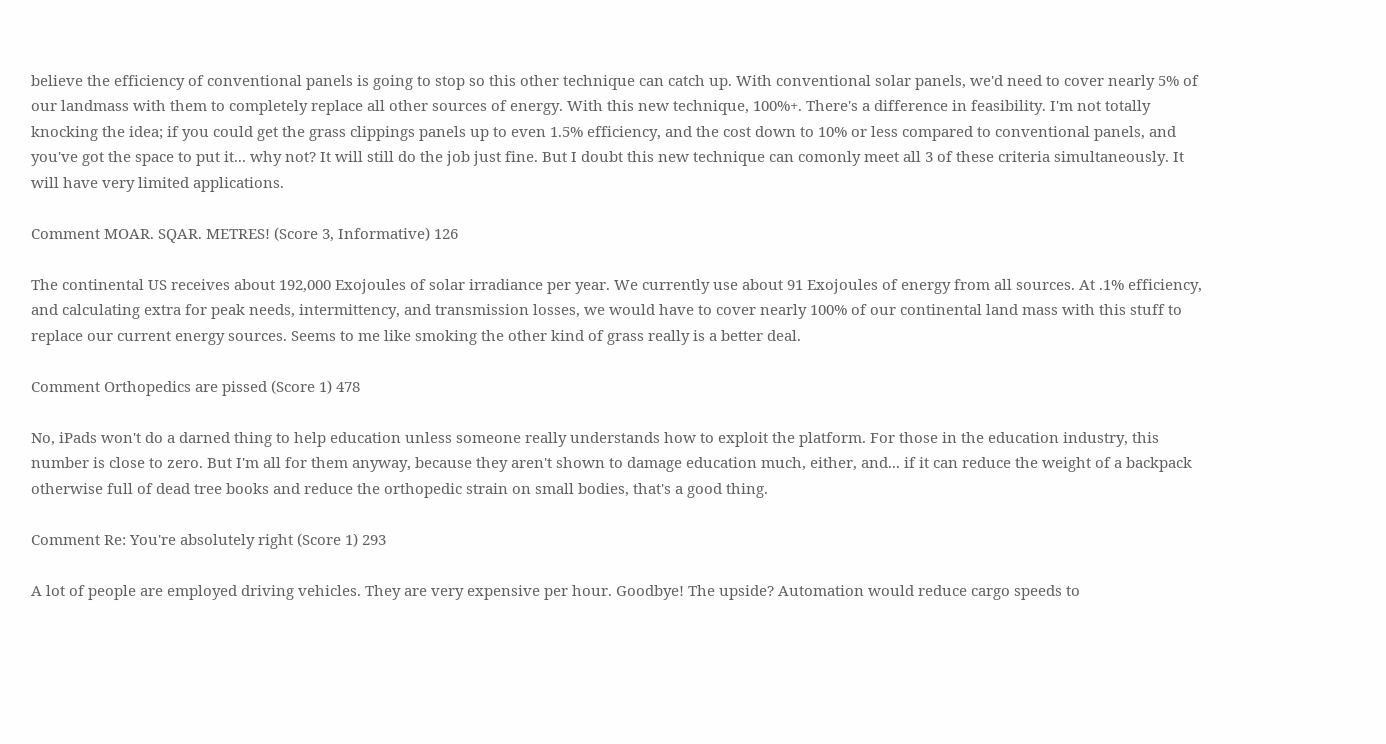believe the efficiency of conventional panels is going to stop so this other technique can catch up. With conventional solar panels, we'd need to cover nearly 5% of our landmass with them to completely replace all other sources of energy. With this new technique, 100%+. There's a difference in feasibility. I'm not totally knocking the idea; if you could get the grass clippings panels up to even 1.5% efficiency, and the cost down to 10% or less compared to conventional panels, and you've got the space to put it... why not? It will still do the job just fine. But I doubt this new technique can comonly meet all 3 of these criteria simultaneously. It will have very limited applications.

Comment MOAR. SQAR. METRES! (Score 3, Informative) 126

The continental US receives about 192,000 Exojoules of solar irradiance per year. We currently use about 91 Exojoules of energy from all sources. At .1% efficiency, and calculating extra for peak needs, intermittency, and transmission losses, we would have to cover nearly 100% of our continental land mass with this stuff to replace our current energy sources. Seems to me like smoking the other kind of grass really is a better deal.

Comment Orthopedics are pissed (Score 1) 478

No, iPads won't do a darned thing to help education unless someone really understands how to exploit the platform. For those in the education industry, this number is close to zero. But I'm all for them anyway, because they aren't shown to damage education much, either, and... if it can reduce the weight of a backpack otherwise full of dead tree books and reduce the orthopedic strain on small bodies, that's a good thing.

Comment Re: You're absolutely right (Score 1) 293

A lot of people are employed driving vehicles. They are very expensive per hour. Goodbye! The upside? Automation would reduce cargo speeds to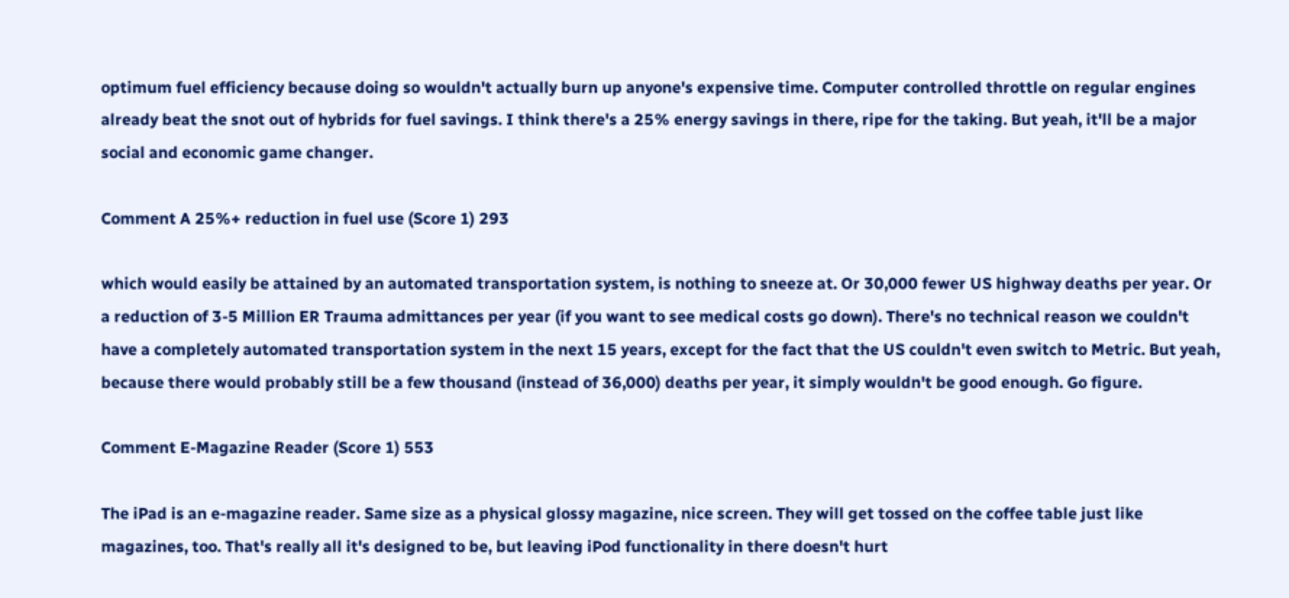optimum fuel efficiency because doing so wouldn't actually burn up anyone's expensive time. Computer controlled throttle on regular engines already beat the snot out of hybrids for fuel savings. I think there's a 25% energy savings in there, ripe for the taking. But yeah, it'll be a major social and economic game changer.

Comment A 25%+ reduction in fuel use (Score 1) 293

which would easily be attained by an automated transportation system, is nothing to sneeze at. Or 30,000 fewer US highway deaths per year. Or a reduction of 3-5 Million ER Trauma admittances per year (if you want to see medical costs go down). There's no technical reason we couldn't have a completely automated transportation system in the next 15 years, except for the fact that the US couldn't even switch to Metric. But yeah, because there would probably still be a few thousand (instead of 36,000) deaths per year, it simply wouldn't be good enough. Go figure.

Comment E-Magazine Reader (Score 1) 553

The iPad is an e-magazine reader. Same size as a physical glossy magazine, nice screen. They will get tossed on the coffee table just like magazines, too. That's really all it's designed to be, but leaving iPod functionality in there doesn't hurt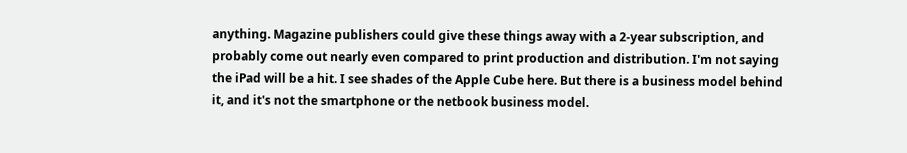anything. Magazine publishers could give these things away with a 2-year subscription, and probably come out nearly even compared to print production and distribution. I'm not saying the iPad will be a hit. I see shades of the Apple Cube here. But there is a business model behind it, and it's not the smartphone or the netbook business model.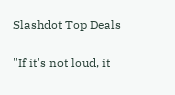Slashdot Top Deals

"If it's not loud, it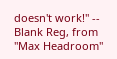doesn't work!" -- Blank Reg, from "Max Headroom"